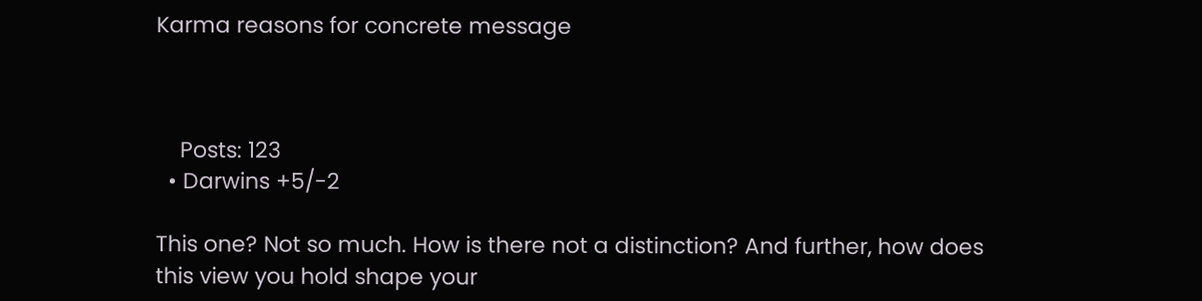Karma reasons for concrete message



    Posts: 123
  • Darwins +5/-2

This one? Not so much. How is there not a distinction? And further, how does this view you hold shape your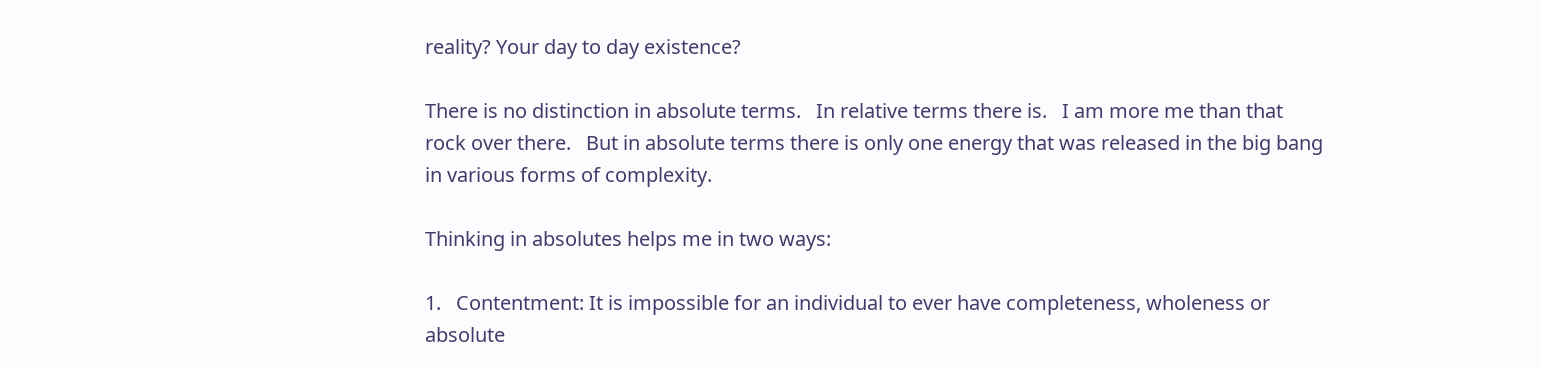reality? Your day to day existence?

There is no distinction in absolute terms.   In relative terms there is.   I am more me than that rock over there.   But in absolute terms there is only one energy that was released in the big bang in various forms of complexity.

Thinking in absolutes helps me in two ways:

1.   Contentment: It is impossible for an individual to ever have completeness, wholeness or absolute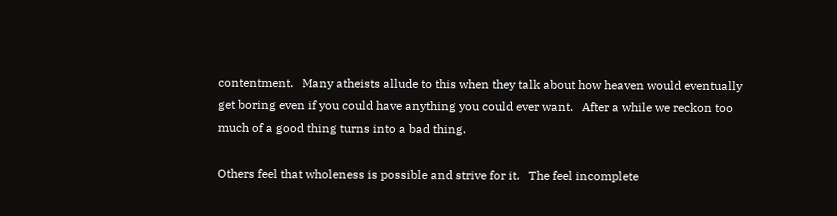contentment.   Many atheists allude to this when they talk about how heaven would eventually get boring even if you could have anything you could ever want.   After a while we reckon too much of a good thing turns into a bad thing.

Others feel that wholeness is possible and strive for it.   The feel incomplete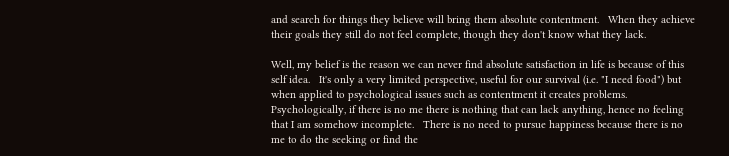and search for things they believe will bring them absolute contentment.   When they achieve their goals they still do not feel complete, though they don't know what they lack.

Well, my belief is the reason we can never find absolute satisfaction in life is because of this self idea.   It's only a very limited perspective, useful for our survival (i.e. "I need food") but when applied to psychological issues such as contentment it creates problems.   Psychologically, if there is no me there is nothing that can lack anything, hence no feeling that I am somehow incomplete.   There is no need to pursue happiness because there is no me to do the seeking or find the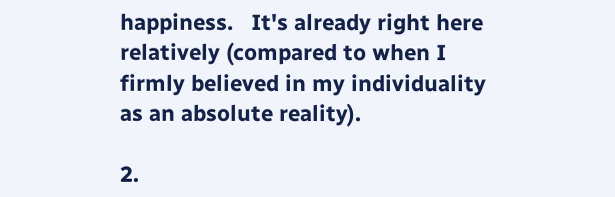happiness.   It's already right here relatively (compared to when I firmly believed in my individuality as an absolute reality).

2.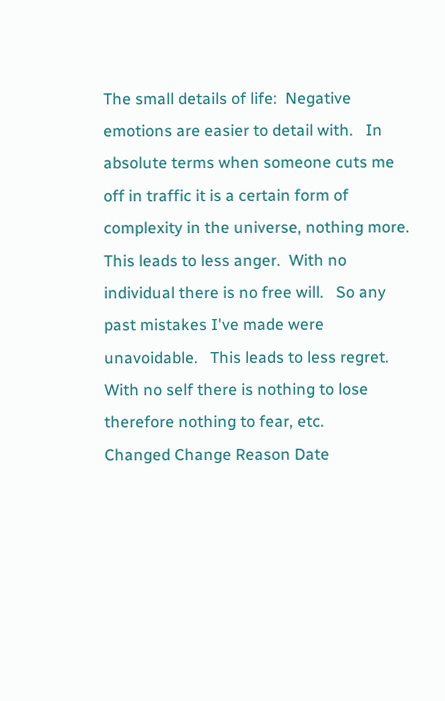The small details of life:  Negative emotions are easier to detail with.   In absolute terms when someone cuts me off in traffic it is a certain form of complexity in the universe, nothing more.  This leads to less anger.  With no individual there is no free will.   So any past mistakes I've made were unavoidable.   This leads to less regret.  With no self there is nothing to lose therefore nothing to fear, etc.
Changed Change Reason Date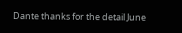Dante thanks for the detail June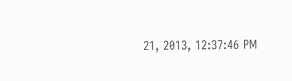21, 2013, 12:37:46 PM